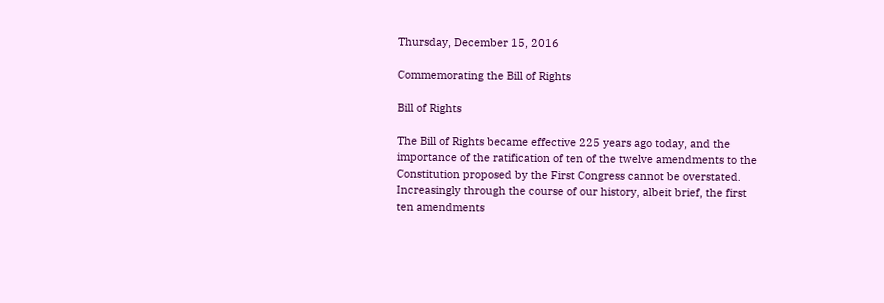Thursday, December 15, 2016

Commemorating the Bill of Rights

Bill of Rights

The Bill of Rights became effective 225 years ago today, and the importance of the ratification of ten of the twelve amendments to the Constitution proposed by the First Congress cannot be overstated. Increasingly through the course of our history, albeit brief, the first ten amendments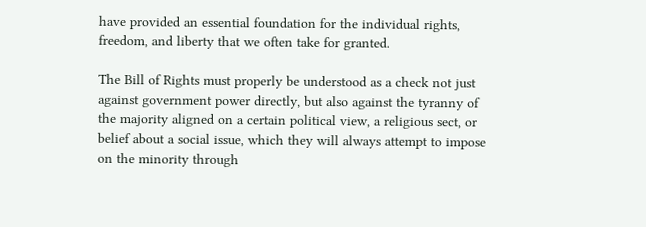have provided an essential foundation for the individual rights, freedom, and liberty that we often take for granted.

The Bill of Rights must properly be understood as a check not just against government power directly, but also against the tyranny of the majority aligned on a certain political view, a religious sect, or belief about a social issue, which they will always attempt to impose on the minority through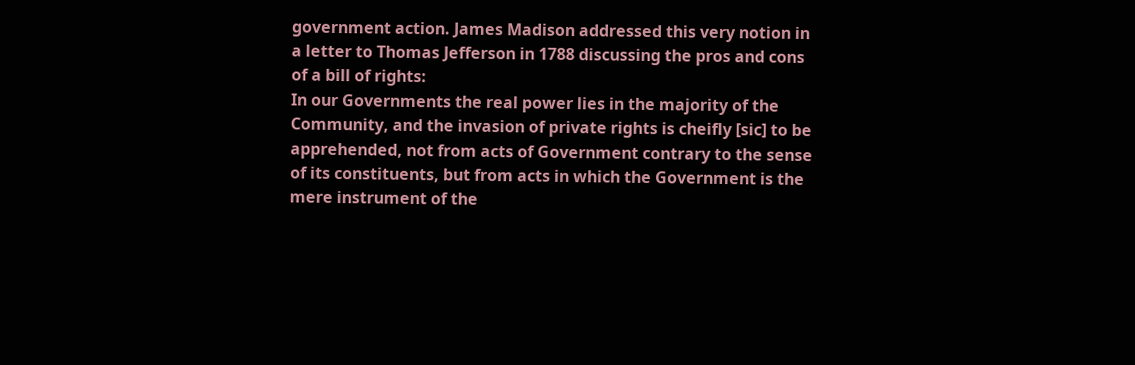government action. James Madison addressed this very notion in a letter to Thomas Jefferson in 1788 discussing the pros and cons of a bill of rights:
In our Governments the real power lies in the majority of the Community, and the invasion of private rights is cheifly [sic] to be apprehended, not from acts of Government contrary to the sense of its constituents, but from acts in which the Government is the mere instrument of the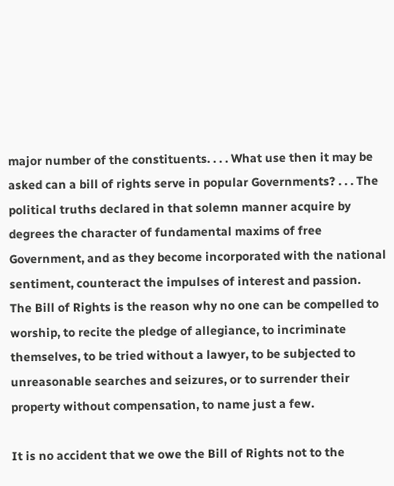major number of the constituents. . . . What use then it may be asked can a bill of rights serve in popular Governments? . . . The political truths declared in that solemn manner acquire by degrees the character of fundamental maxims of free Government, and as they become incorporated with the national sentiment, counteract the impulses of interest and passion.
The Bill of Rights is the reason why no one can be compelled to worship, to recite the pledge of allegiance, to incriminate themselves, to be tried without a lawyer, to be subjected to unreasonable searches and seizures, or to surrender their property without compensation, to name just a few.

It is no accident that we owe the Bill of Rights not to the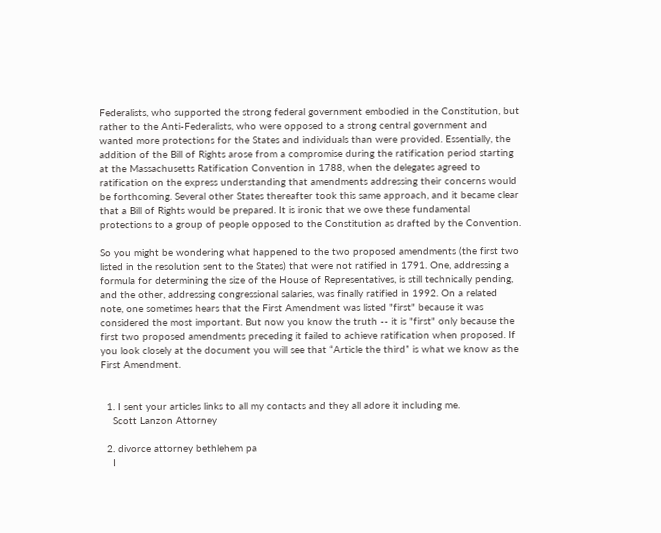Federalists, who supported the strong federal government embodied in the Constitution, but rather to the Anti-Federalists, who were opposed to a strong central government and wanted more protections for the States and individuals than were provided. Essentially, the addition of the Bill of Rights arose from a compromise during the ratification period starting at the Massachusetts Ratification Convention in 1788, when the delegates agreed to ratification on the express understanding that amendments addressing their concerns would be forthcoming. Several other States thereafter took this same approach, and it became clear that a Bill of Rights would be prepared. It is ironic that we owe these fundamental protections to a group of people opposed to the Constitution as drafted by the Convention.

So you might be wondering what happened to the two proposed amendments (the first two listed in the resolution sent to the States) that were not ratified in 1791. One, addressing a formula for determining the size of the House of Representatives, is still technically pending, and the other, addressing congressional salaries, was finally ratified in 1992. On a related note, one sometimes hears that the First Amendment was listed "first" because it was considered the most important. But now you know the truth -- it is "first" only because the first two proposed amendments preceding it failed to achieve ratification when proposed. If you look closely at the document you will see that “Article the third” is what we know as the First Amendment.


  1. I sent your articles links to all my contacts and they all adore it including me.
    Scott Lanzon Attorney

  2. divorce attorney bethlehem pa
    I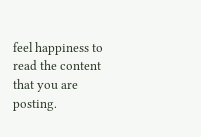feel happiness to read the content that you are posting.